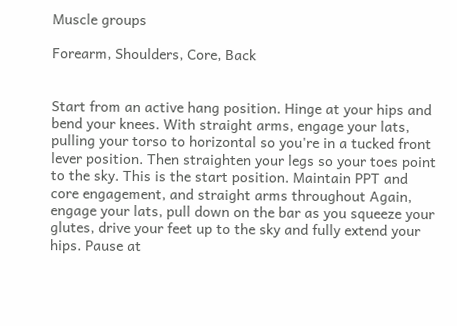Muscle groups

Forearm, Shoulders, Core, Back


Start from an active hang position. Hinge at your hips and bend your knees. With straight arms, engage your lats, pulling your torso to horizontal so you're in a tucked front lever position. Then straighten your legs so your toes point to the sky. This is the start position. Maintain PPT and core engagement, and straight arms throughout Again, engage your lats, pull down on the bar as you squeeze your glutes, drive your feet up to the sky and fully extend your hips. Pause at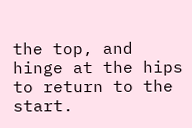the top, and hinge at the hips to return to the start.